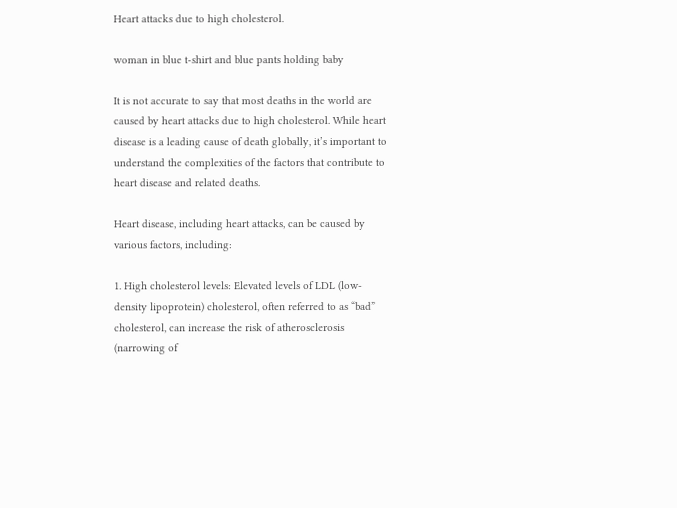Heart attacks due to high cholesterol.

woman in blue t-shirt and blue pants holding baby

It is not accurate to say that most deaths in the world are caused by heart attacks due to high cholesterol. While heart disease is a leading cause of death globally, it’s important to understand the complexities of the factors that contribute to heart disease and related deaths.

Heart disease, including heart attacks, can be caused by various factors, including:

1. High cholesterol levels: Elevated levels of LDL (low-density lipoprotein) cholesterol, often referred to as “bad” cholesterol, can increase the risk of atherosclerosis (narrowing of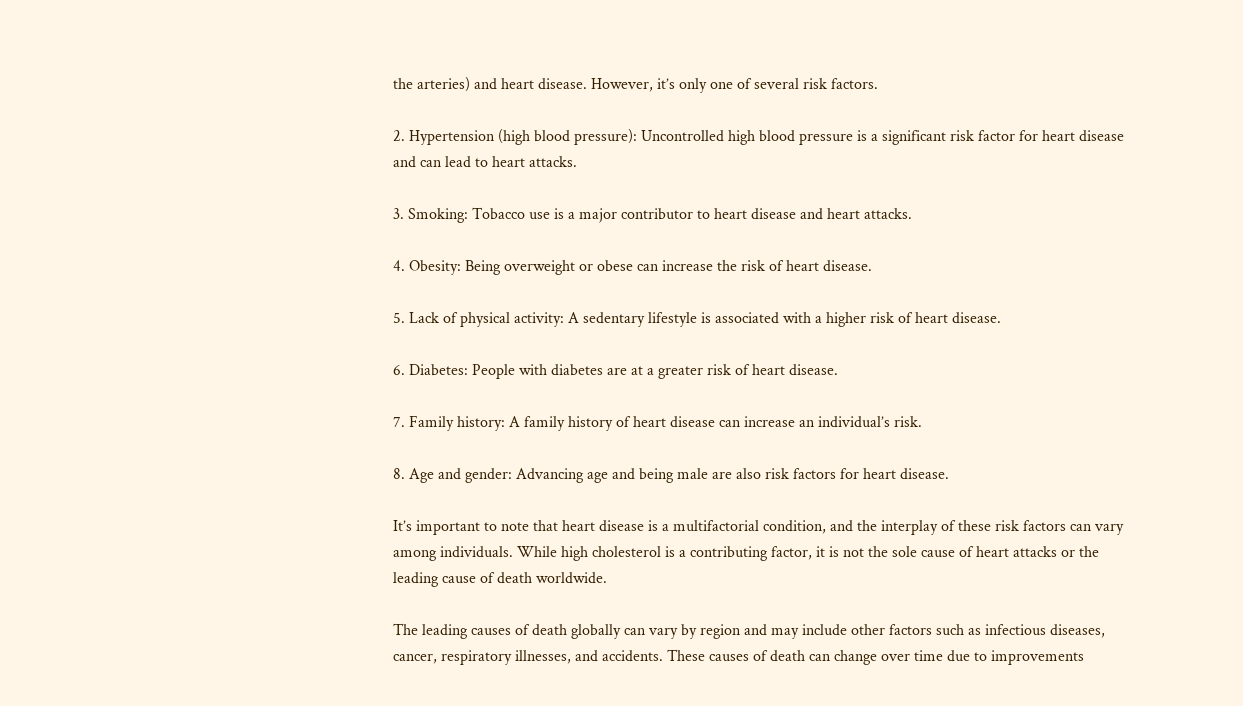the arteries) and heart disease. However, it’s only one of several risk factors.

2. Hypertension (high blood pressure): Uncontrolled high blood pressure is a significant risk factor for heart disease and can lead to heart attacks.

3. Smoking: Tobacco use is a major contributor to heart disease and heart attacks.

4. Obesity: Being overweight or obese can increase the risk of heart disease.

5. Lack of physical activity: A sedentary lifestyle is associated with a higher risk of heart disease.

6. Diabetes: People with diabetes are at a greater risk of heart disease.

7. Family history: A family history of heart disease can increase an individual’s risk.

8. Age and gender: Advancing age and being male are also risk factors for heart disease.

It’s important to note that heart disease is a multifactorial condition, and the interplay of these risk factors can vary among individuals. While high cholesterol is a contributing factor, it is not the sole cause of heart attacks or the leading cause of death worldwide.

The leading causes of death globally can vary by region and may include other factors such as infectious diseases, cancer, respiratory illnesses, and accidents. These causes of death can change over time due to improvements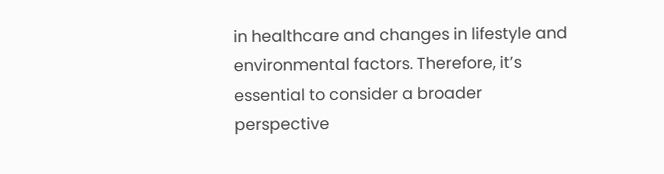in healthcare and changes in lifestyle and environmental factors. Therefore, it’s essential to consider a broader perspective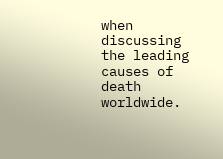when discussing the leading causes of death worldwide.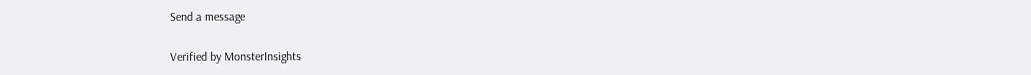Send a message

Verified by MonsterInsights